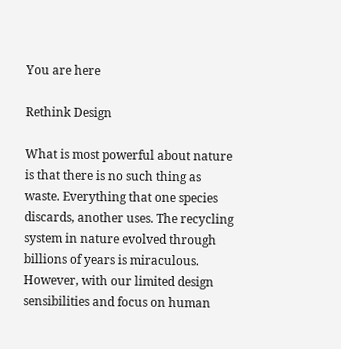You are here

Rethink Design

What is most powerful about nature is that there is no such thing as waste. Everything that one species discards, another uses. The recycling system in nature evolved through billions of years is miraculous. However, with our limited design sensibilities and focus on human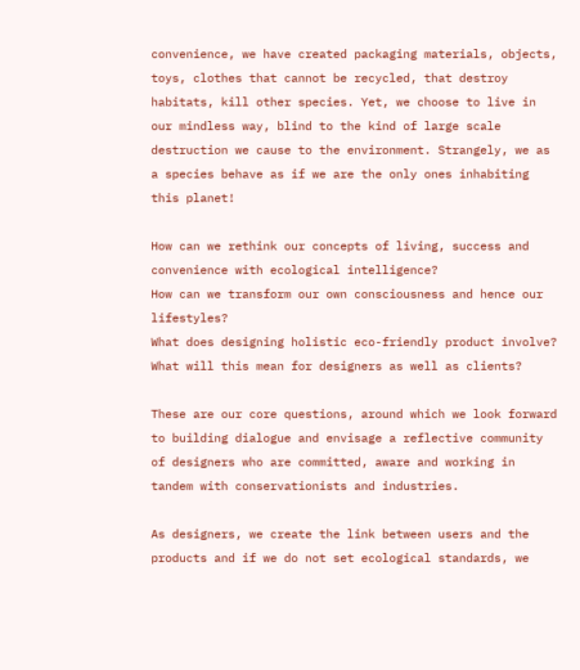convenience, we have created packaging materials, objects, toys, clothes that cannot be recycled, that destroy habitats, kill other species. Yet, we choose to live in our mindless way, blind to the kind of large scale destruction we cause to the environment. Strangely, we as a species behave as if we are the only ones inhabiting this planet!

How can we rethink our concepts of living, success and convenience with ecological intelligence?
How can we transform our own consciousness and hence our lifestyles?
What does designing holistic eco-friendly product involve?
What will this mean for designers as well as clients?

These are our core questions, around which we look forward to building dialogue and envisage a reflective community of designers who are committed, aware and working in tandem with conservationists and industries.

As designers, we create the link between users and the products and if we do not set ecological standards, we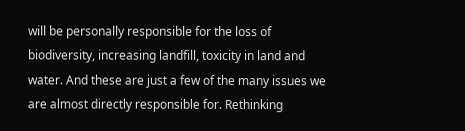will be personally responsible for the loss of biodiversity, increasing landfill, toxicity in land and water. And these are just a few of the many issues we are almost directly responsible for. Rethinking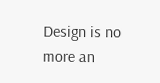Design is no more an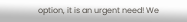option, it is an urgent need! We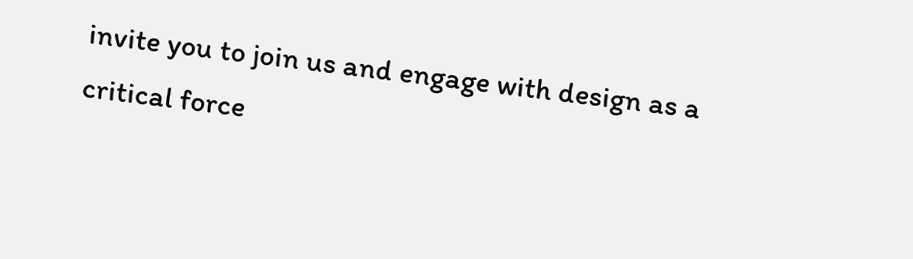invite you to join us and engage with design as a critical force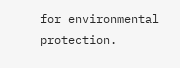for environmental protection.